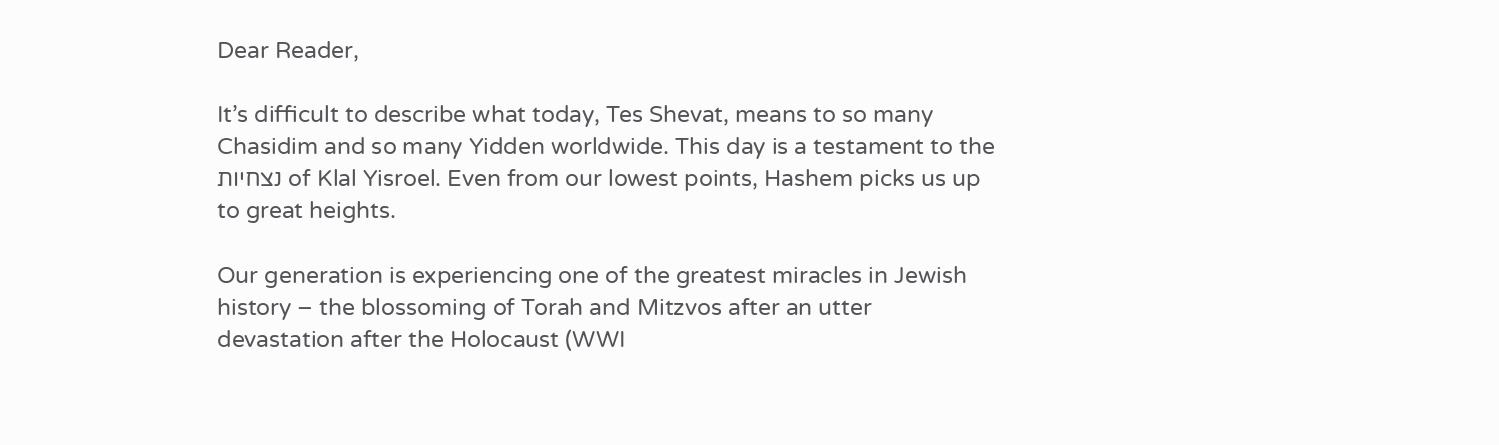Dear Reader,

It’s difficult to describe what today, Tes Shevat, means to so many Chasidim and so many Yidden worldwide. This day is a testament to the נצחיות of Klal Yisroel. Even from our lowest points, Hashem picks us up to great heights.

Our generation is experiencing one of the greatest miracles in Jewish history – the blossoming of Torah and Mitzvos after an utter devastation after the Holocaust (WWI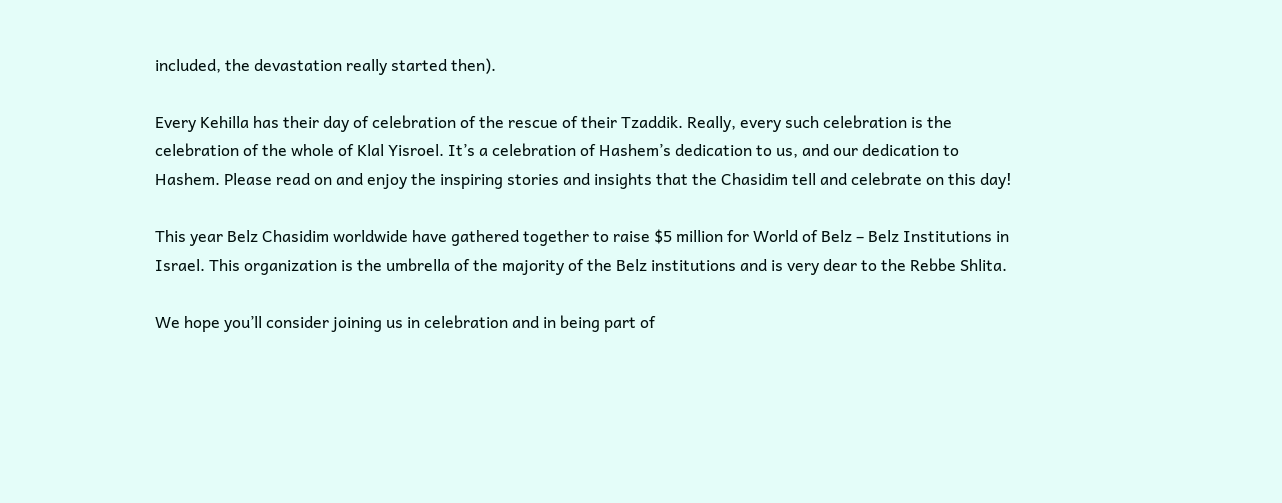included, the devastation really started then).

Every Kehilla has their day of celebration of the rescue of their Tzaddik. Really, every such celebration is the celebration of the whole of Klal Yisroel. It’s a celebration of Hashem’s dedication to us, and our dedication to Hashem. Please read on and enjoy the inspiring stories and insights that the Chasidim tell and celebrate on this day!

This year Belz Chasidim worldwide have gathered together to raise $5 million for World of Belz – Belz Institutions in Israel. This organization is the umbrella of the majority of the Belz institutions and is very dear to the Rebbe Shlita.

We hope you’ll consider joining us in celebration and in being part of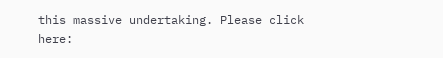this massive undertaking. Please click here: